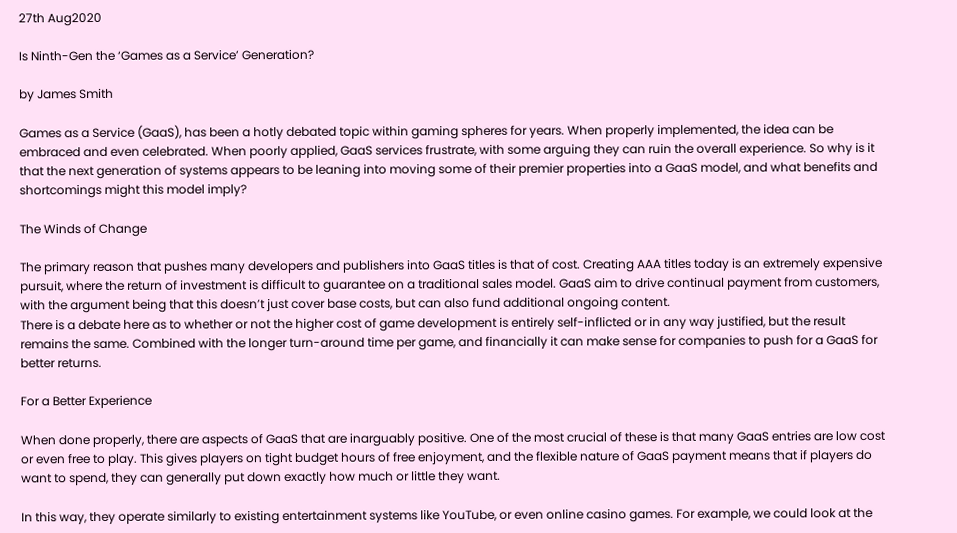27th Aug2020

Is Ninth-Gen the ‘Games as a Service’ Generation?

by James Smith

Games as a Service (GaaS), has been a hotly debated topic within gaming spheres for years. When properly implemented, the idea can be embraced and even celebrated. When poorly applied, GaaS services frustrate, with some arguing they can ruin the overall experience. So why is it that the next generation of systems appears to be leaning into moving some of their premier properties into a GaaS model, and what benefits and shortcomings might this model imply?

The Winds of Change

The primary reason that pushes many developers and publishers into GaaS titles is that of cost. Creating AAA titles today is an extremely expensive pursuit, where the return of investment is difficult to guarantee on a traditional sales model. GaaS aim to drive continual payment from customers, with the argument being that this doesn’t just cover base costs, but can also fund additional ongoing content.
There is a debate here as to whether or not the higher cost of game development is entirely self-inflicted or in any way justified, but the result remains the same. Combined with the longer turn-around time per game, and financially it can make sense for companies to push for a GaaS for better returns.

For a Better Experience

When done properly, there are aspects of GaaS that are inarguably positive. One of the most crucial of these is that many GaaS entries are low cost or even free to play. This gives players on tight budget hours of free enjoyment, and the flexible nature of GaaS payment means that if players do want to spend, they can generally put down exactly how much or little they want.

In this way, they operate similarly to existing entertainment systems like YouTube, or even online casino games. For example, we could look at the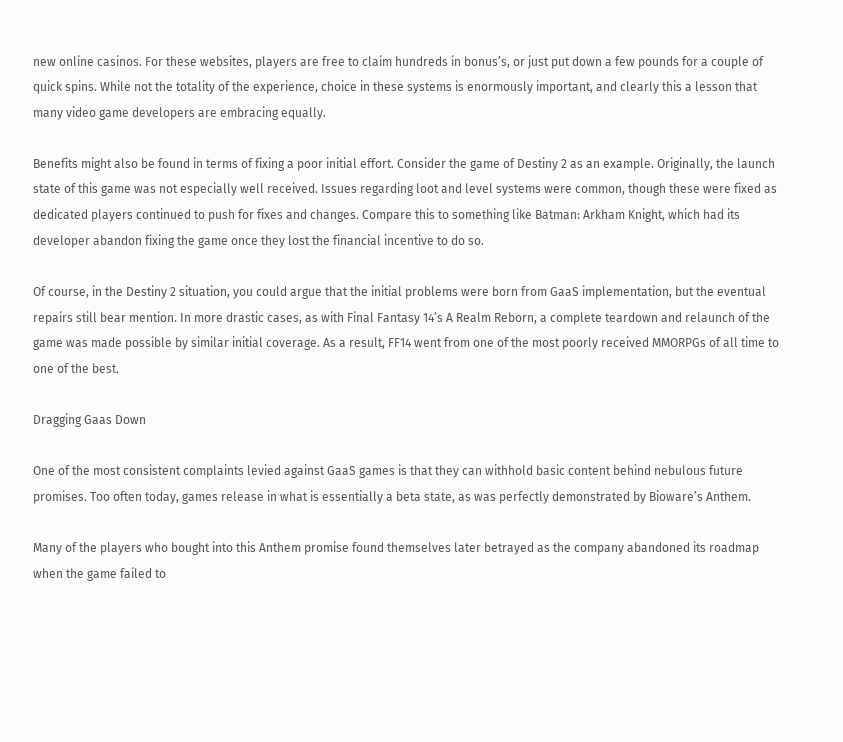new online casinos. For these websites, players are free to claim hundreds in bonus’s, or just put down a few pounds for a couple of quick spins. While not the totality of the experience, choice in these systems is enormously important, and clearly this a lesson that many video game developers are embracing equally.

Benefits might also be found in terms of fixing a poor initial effort. Consider the game of Destiny 2 as an example. Originally, the launch state of this game was not especially well received. Issues regarding loot and level systems were common, though these were fixed as dedicated players continued to push for fixes and changes. Compare this to something like Batman: Arkham Knight, which had its developer abandon fixing the game once they lost the financial incentive to do so.

Of course, in the Destiny 2 situation, you could argue that the initial problems were born from GaaS implementation, but the eventual repairs still bear mention. In more drastic cases, as with Final Fantasy 14’s A Realm Reborn, a complete teardown and relaunch of the game was made possible by similar initial coverage. As a result, FF14 went from one of the most poorly received MMORPGs of all time to one of the best.

Dragging Gaas Down

One of the most consistent complaints levied against GaaS games is that they can withhold basic content behind nebulous future promises. Too often today, games release in what is essentially a beta state, as was perfectly demonstrated by Bioware’s Anthem.

Many of the players who bought into this Anthem promise found themselves later betrayed as the company abandoned its roadmap when the game failed to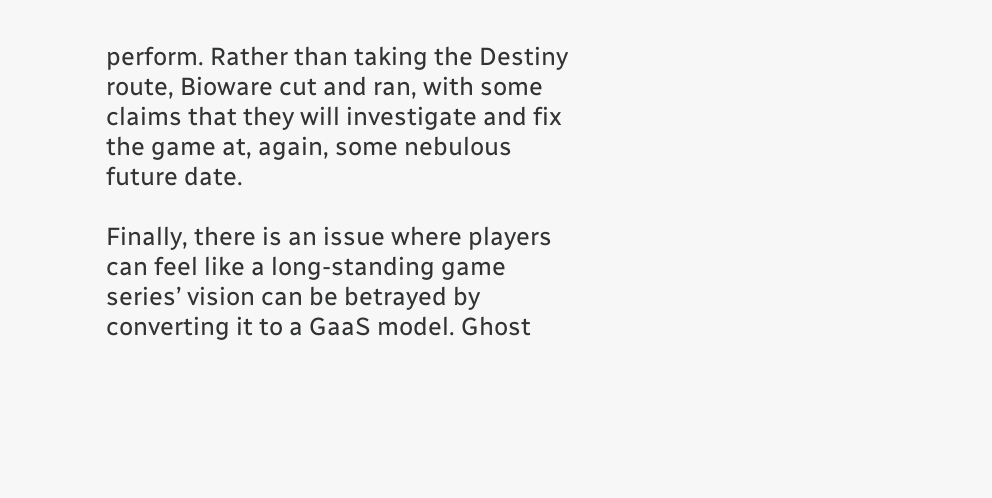perform. Rather than taking the Destiny route, Bioware cut and ran, with some claims that they will investigate and fix the game at, again, some nebulous future date.

Finally, there is an issue where players can feel like a long-standing game series’ vision can be betrayed by converting it to a GaaS model. Ghost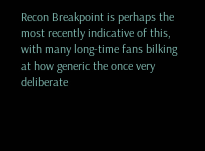Recon Breakpoint is perhaps the most recently indicative of this, with many long-time fans bilking at how generic the once very deliberate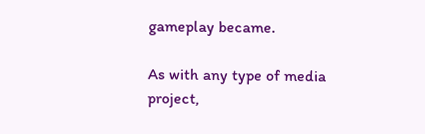gameplay became.

As with any type of media project,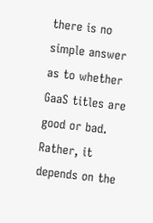there is no simple answer as to whether GaaS titles are good or bad. Rather, it depends on the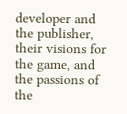developer and the publisher, their visions for the game, and the passions of the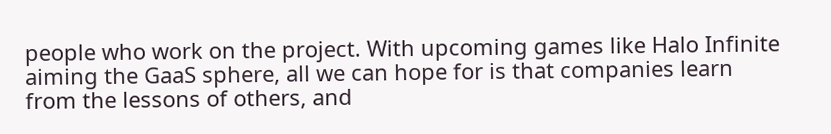people who work on the project. With upcoming games like Halo Infinite aiming the GaaS sphere, all we can hope for is that companies learn from the lessons of others, and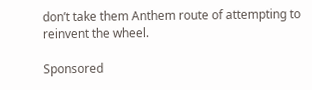don’t take them Anthem route of attempting to reinvent the wheel.

Sponsored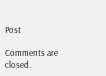Post

Comments are closed.